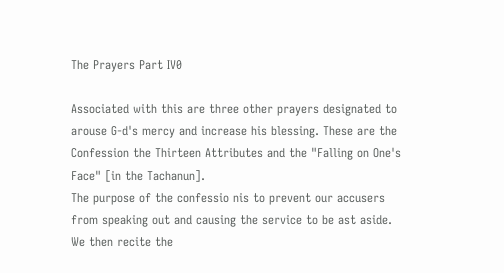The Prayers Part IV0

Associated with this are three other prayers designated to arouse G-d's mercy and increase his blessing. These are the Confession the Thirteen Attributes and the "Falling on One's Face" [in the Tachanun].
The purpose of the confessio nis to prevent our accusers from speaking out and causing the service to be ast aside.
We then recite the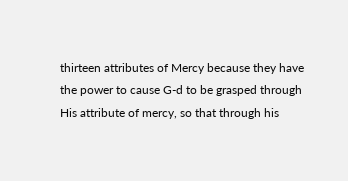thirteen attributes of Mercy because they have the power to cause G-d to be grasped through His attribute of mercy, so that through his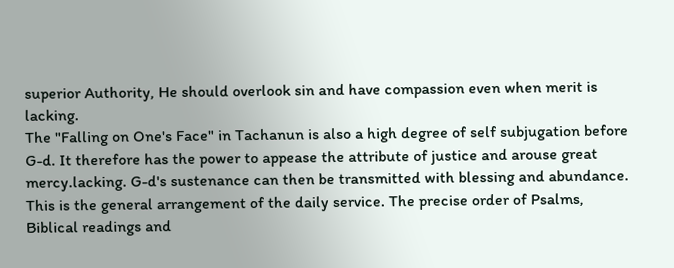superior Authority, He should overlook sin and have compassion even when merit is lacking.
The "Falling on One's Face" in Tachanun is also a high degree of self subjugation before G-d. It therefore has the power to appease the attribute of justice and arouse great mercy.lacking. G-d's sustenance can then be transmitted with blessing and abundance.
This is the general arrangement of the daily service. The precise order of Psalms, Biblical readings and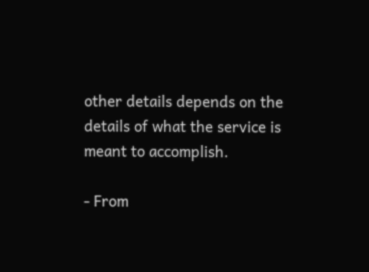other details depends on the details of what the service is meant to accomplish.

- From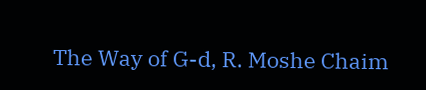The Way of G-d, R. Moshe Chaim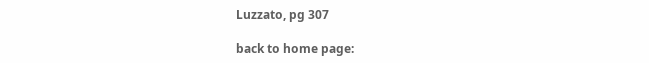Luzzato, pg 307

back to home page: